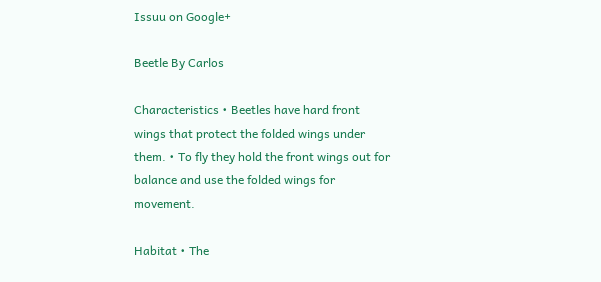Issuu on Google+

Beetle By Carlos

Characteristics • Beetles have hard front wings that protect the folded wings under them. • To fly they hold the front wings out for balance and use the folded wings for movement.

Habitat • The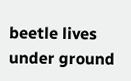beetle lives under ground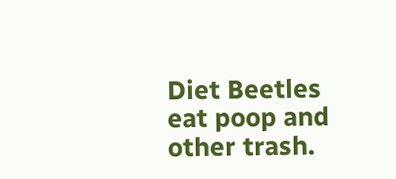Diet Beetles eat poop and other trash.